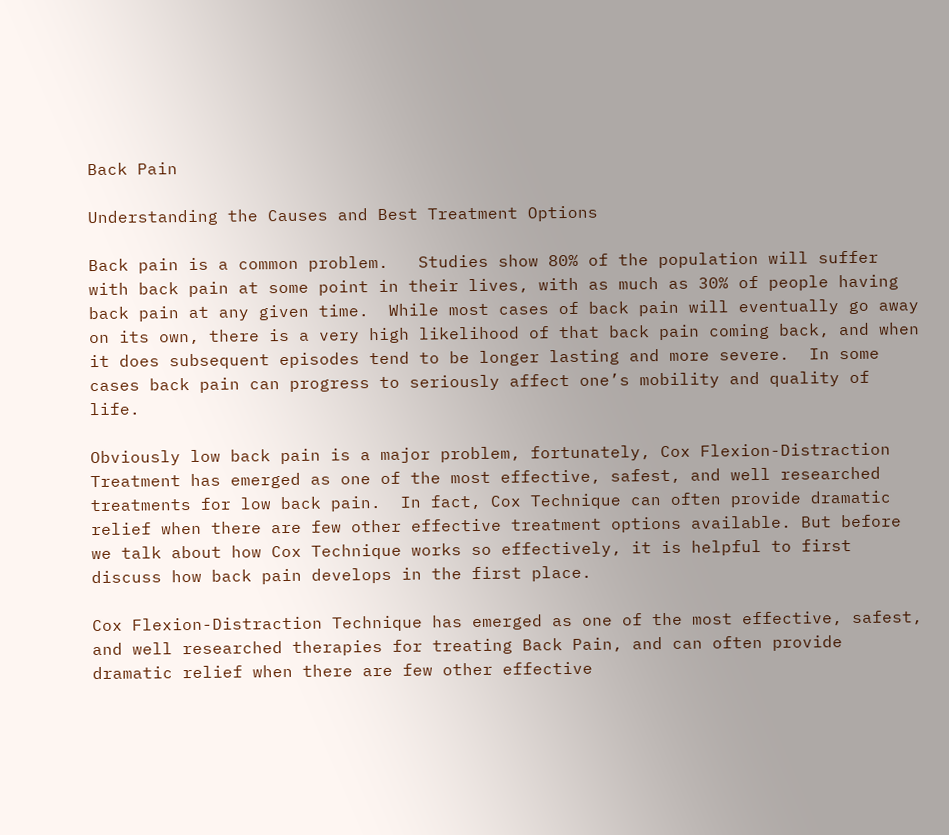Back Pain

Understanding the Causes and Best Treatment Options

Back pain is a common problem.   Studies show 80% of the population will suffer with back pain at some point in their lives, with as much as 30% of people having back pain at any given time.  While most cases of back pain will eventually go away on its own, there is a very high likelihood of that back pain coming back, and when it does subsequent episodes tend to be longer lasting and more severe.  In some cases back pain can progress to seriously affect one’s mobility and quality of life.

Obviously low back pain is a major problem, fortunately, Cox Flexion-Distraction Treatment has emerged as one of the most effective, safest, and well researched treatments for low back pain.  In fact, Cox Technique can often provide dramatic relief when there are few other effective treatment options available. But before we talk about how Cox Technique works so effectively, it is helpful to first discuss how back pain develops in the first place.

Cox Flexion-Distraction Technique has emerged as one of the most effective, safest, and well researched therapies for treating Back Pain, and can often provide dramatic relief when there are few other effective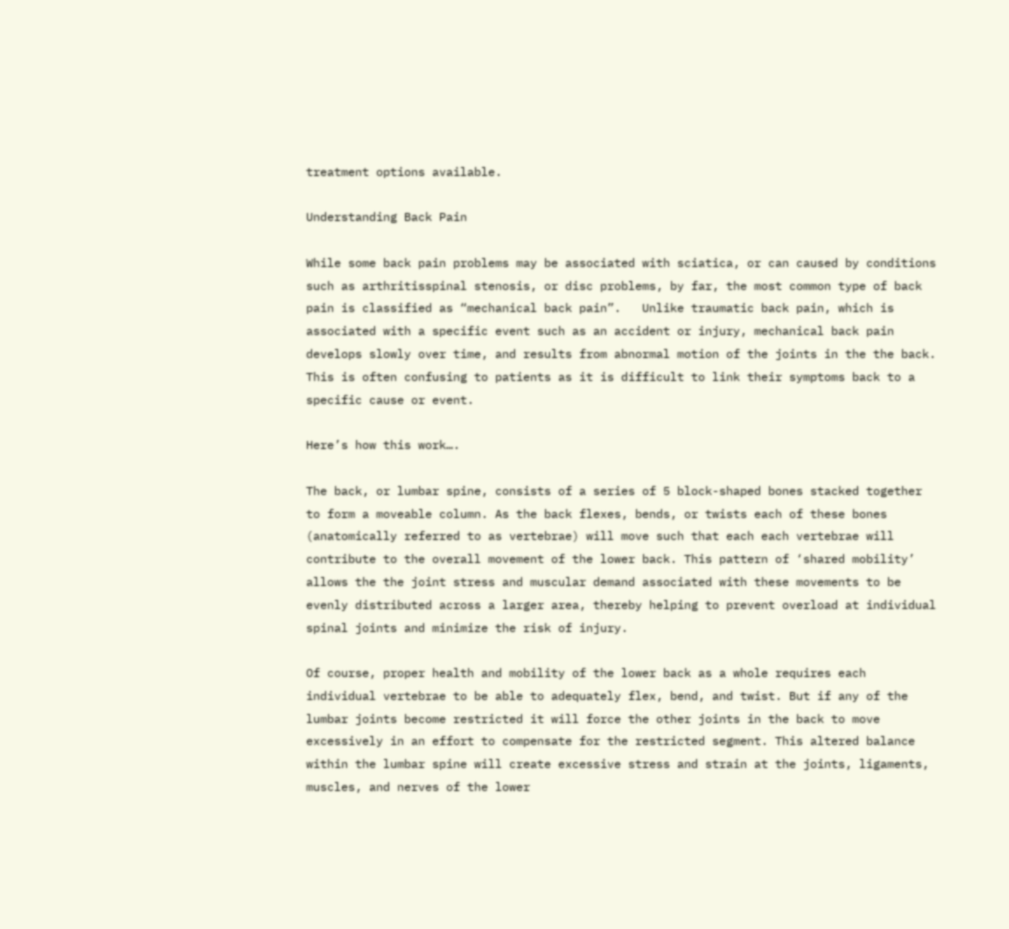treatment options available.

Understanding Back Pain

While some back pain problems may be associated with sciatica, or can caused by conditions such as arthritisspinal stenosis, or disc problems, by far, the most common type of back pain is classified as “mechanical back pain”.   Unlike traumatic back pain, which is associated with a specific event such as an accident or injury, mechanical back pain develops slowly over time, and results from abnormal motion of the joints in the the back. This is often confusing to patients as it is difficult to link their symptoms back to a specific cause or event.

Here’s how this work….

The back, or lumbar spine, consists of a series of 5 block-shaped bones stacked together to form a moveable column. As the back flexes, bends, or twists each of these bones (anatomically referred to as vertebrae) will move such that each each vertebrae will contribute to the overall movement of the lower back. This pattern of ‘shared mobility’ allows the the joint stress and muscular demand associated with these movements to be evenly distributed across a larger area, thereby helping to prevent overload at individual spinal joints and minimize the risk of injury.

Of course, proper health and mobility of the lower back as a whole requires each individual vertebrae to be able to adequately flex, bend, and twist. But if any of the lumbar joints become restricted it will force the other joints in the back to move excessively in an effort to compensate for the restricted segment. This altered balance within the lumbar spine will create excessive stress and strain at the joints, ligaments, muscles, and nerves of the lower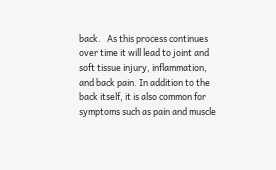back.   As this process continues over time it will lead to joint and soft tissue injury, inflammation, and back pain. In addition to the back itself, it is also common for symptoms such as pain and muscle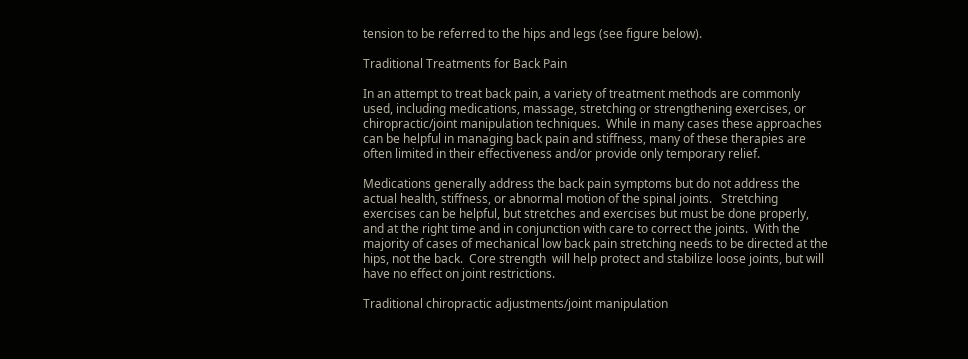tension to be referred to the hips and legs (see figure below).

Traditional Treatments for Back Pain

In an attempt to treat back pain, a variety of treatment methods are commonly used, including medications, massage, stretching or strengthening exercises, or chiropractic/joint manipulation techniques.  While in many cases these approaches can be helpful in managing back pain and stiffness, many of these therapies are often limited in their effectiveness and/or provide only temporary relief.

Medications generally address the back pain symptoms but do not address the actual health, stiffness, or abnormal motion of the spinal joints.   Stretching exercises can be helpful, but stretches and exercises but must be done properly, and at the right time and in conjunction with care to correct the joints.  With the majority of cases of mechanical low back pain stretching needs to be directed at the hips, not the back.  Core strength  will help protect and stabilize loose joints, but will have no effect on joint restrictions.

Traditional chiropractic adjustments/joint manipulation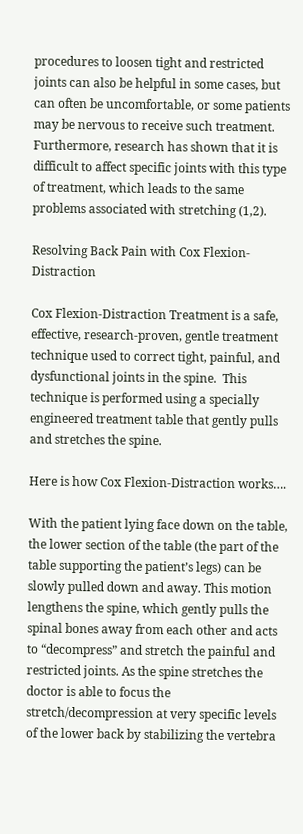procedures to loosen tight and restricted joints can also be helpful in some cases, but can often be uncomfortable, or some patients may be nervous to receive such treatment.  Furthermore, research has shown that it is difficult to affect specific joints with this type of treatment, which leads to the same problems associated with stretching (1,2).

Resolving Back Pain with Cox Flexion-Distraction

Cox Flexion-Distraction Treatment is a safe, effective, research-proven, gentle treatment technique used to correct tight, painful, and dysfunctional joints in the spine.  This technique is performed using a specially engineered treatment table that gently pulls and stretches the spine.

Here is how Cox Flexion-Distraction works….

With the patient lying face down on the table, the lower section of the table (the part of the table supporting the patient’s legs) can be slowly pulled down and away. This motion lengthens the spine, which gently pulls the spinal bones away from each other and acts to “decompress” and stretch the painful and restricted joints. As the spine stretches the doctor is able to focus the stretch/decompression at very specific levels of the lower back by stabilizing the vertebra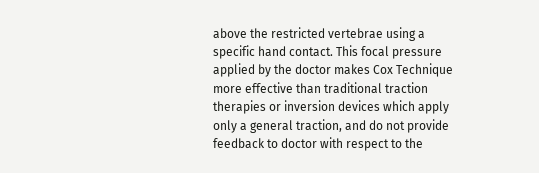above the restricted vertebrae using a specific hand contact. This focal pressure applied by the doctor makes Cox Technique more effective than traditional traction therapies or inversion devices which apply only a general traction, and do not provide feedback to doctor with respect to the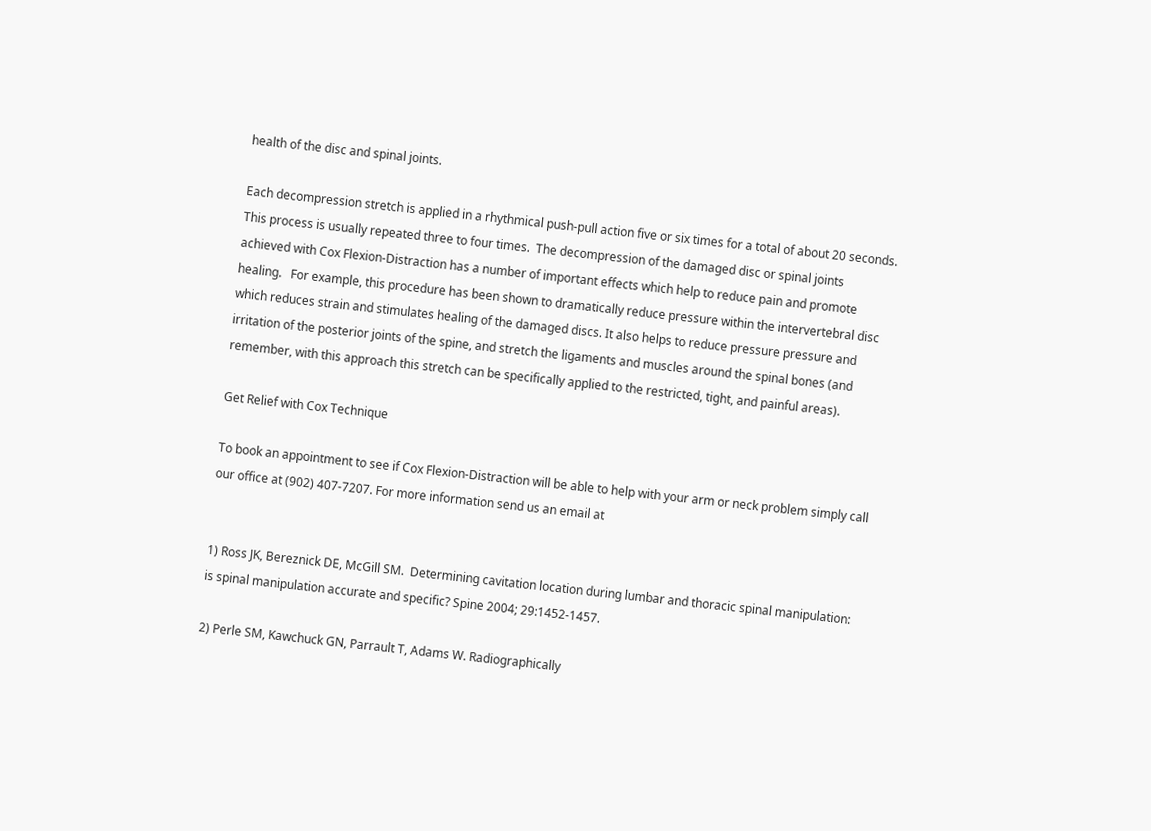health of the disc and spinal joints.

Each decompression stretch is applied in a rhythmical push-pull action five or six times for a total of about 20 seconds. This process is usually repeated three to four times.  The decompression of the damaged disc or spinal joints achieved with Cox Flexion-Distraction has a number of important effects which help to reduce pain and promote healing.   For example, this procedure has been shown to dramatically reduce pressure within the intervertebral disc which reduces strain and stimulates healing of the damaged discs. It also helps to reduce pressure pressure and irritation of the posterior joints of the spine, and stretch the ligaments and muscles around the spinal bones (and remember, with this approach this stretch can be specifically applied to the restricted, tight, and painful areas).

Get Relief with Cox Technique

To book an appointment to see if Cox Flexion-Distraction will be able to help with your arm or neck problem simply call our office at (902) 407-7207. For more information send us an email at


1) Ross JK, Bereznick DE, McGill SM.  Determining cavitation location during lumbar and thoracic spinal manipulation: is spinal manipulation accurate and specific? Spine 2004; 29:1452-1457.

2) Perle SM, Kawchuck GN, Parrault T, Adams W. Radiographically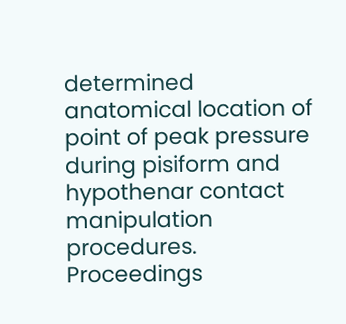determined anatomical location of point of peak pressure during pisiform and hypothenar contact manipulation procedures.  Proceedings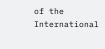of the International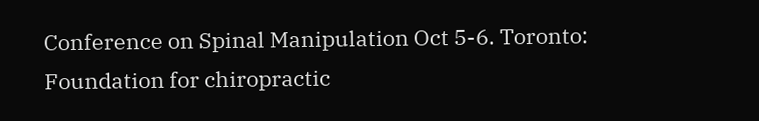Conference on Spinal Manipulation Oct 5-6. Toronto: Foundation for chiropractic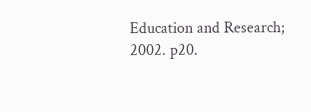Education and Research; 2002. p20.